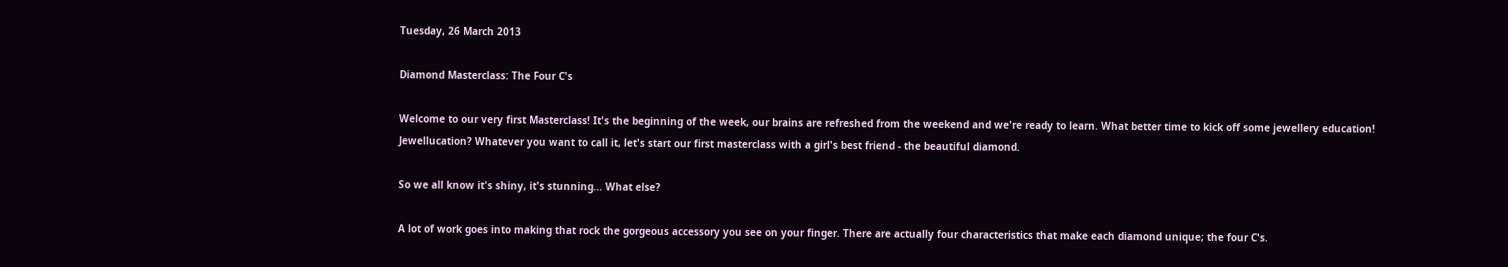Tuesday, 26 March 2013

Diamond Masterclass: The Four C's

Welcome to our very first Masterclass! It's the beginning of the week, our brains are refreshed from the weekend and we're ready to learn. What better time to kick off some jewellery education! Jewellucation? Whatever you want to call it, let's start our first masterclass with a girl's best friend - the beautiful diamond.

So we all know it's shiny, it's stunning... What else?

A lot of work goes into making that rock the gorgeous accessory you see on your finger. There are actually four characteristics that make each diamond unique; the four C's.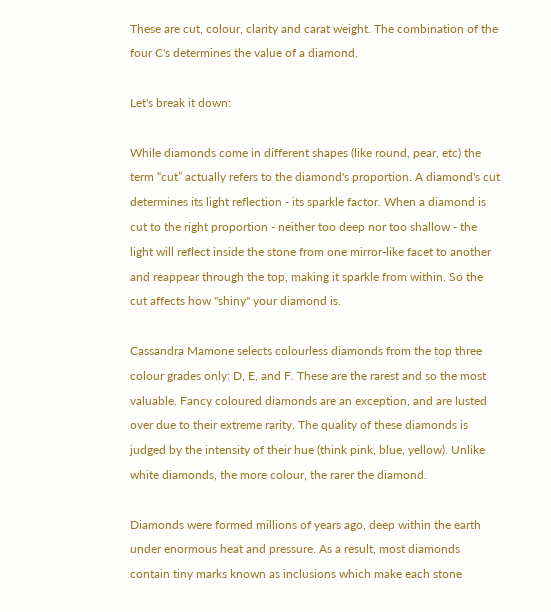These are cut, colour, clarity and carat weight. The combination of the four C's determines the value of a diamond.

Let's break it down:

While diamonds come in different shapes (like round, pear, etc) the term “cut” actually refers to the diamond's proportion. A diamond's cut determines its light reflection - its sparkle factor. When a diamond is cut to the right proportion - neither too deep nor too shallow - the light will reflect inside the stone from one mirror-like facet to another and reappear through the top, making it sparkle from within. So the cut affects how "shiny" your diamond is.

Cassandra Mamone selects colourless diamonds from the top three colour grades only: D, E, and F. These are the rarest and so the most valuable. Fancy coloured diamonds are an exception, and are lusted over due to their extreme rarity. The quality of these diamonds is judged by the intensity of their hue (think pink, blue, yellow). Unlike white diamonds, the more colour, the rarer the diamond.

Diamonds were formed millions of years ago, deep within the earth under enormous heat and pressure. As a result, most diamonds contain tiny marks known as inclusions which make each stone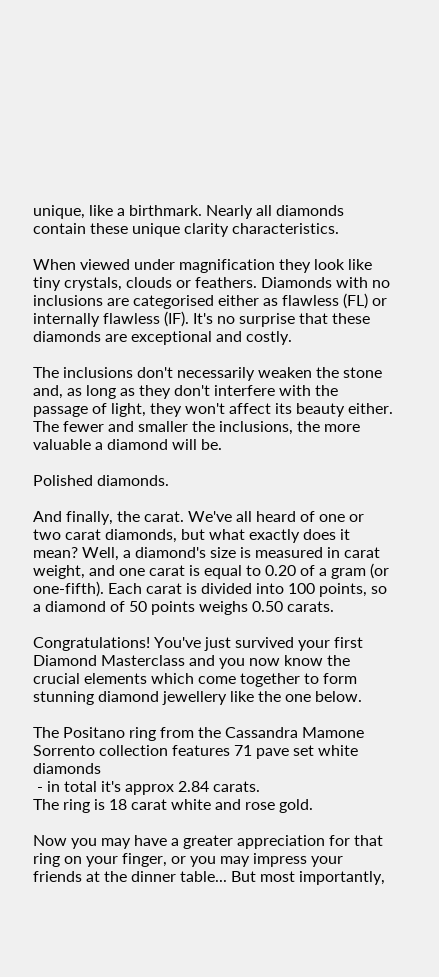unique, like a birthmark. Nearly all diamonds contain these unique clarity characteristics.

When viewed under magnification they look like tiny crystals, clouds or feathers. Diamonds with no inclusions are categorised either as flawless (FL) or internally flawless (IF). It's no surprise that these diamonds are exceptional and costly.

The inclusions don't necessarily weaken the stone and, as long as they don't interfere with the passage of light, they won't affect its beauty either. The fewer and smaller the inclusions, the more valuable a diamond will be.

Polished diamonds.

And finally, the carat. We've all heard of one or two carat diamonds, but what exactly does it mean? Well, a diamond's size is measured in carat weight, and one carat is equal to 0.20 of a gram (or one-fifth). Each carat is divided into 100 points, so a diamond of 50 points weighs 0.50 carats.

Congratulations! You've just survived your first Diamond Masterclass and you now know the crucial elements which come together to form stunning diamond jewellery like the one below.

The Positano ring from the Cassandra Mamone Sorrento collection features 71 pave set white diamonds
 - in total it's approx 2.84 carats.
The ring is 18 carat white and rose gold.

Now you may have a greater appreciation for that ring on your finger, or you may impress your friends at the dinner table... But most importantly,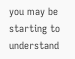you may be starting to understand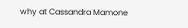why at Cassandra Mamone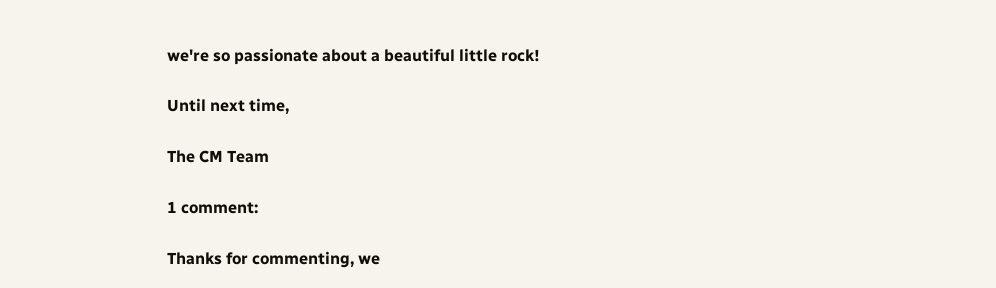we're so passionate about a beautiful little rock!

Until next time,

The CM Team

1 comment:

Thanks for commenting, we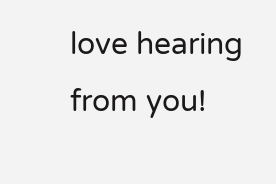love hearing from you!